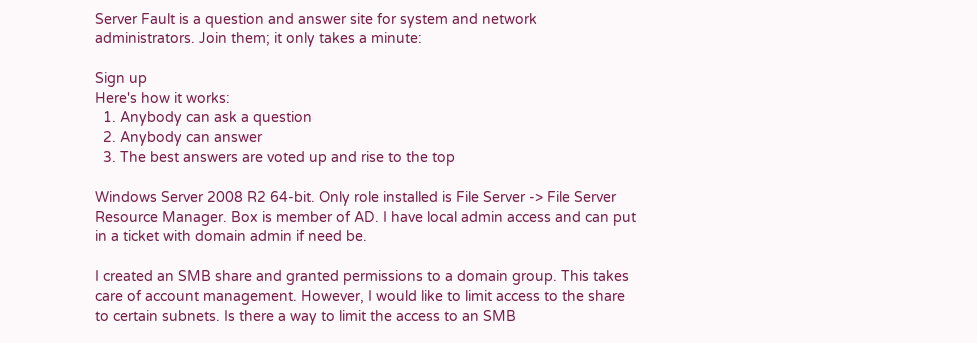Server Fault is a question and answer site for system and network administrators. Join them; it only takes a minute:

Sign up
Here's how it works:
  1. Anybody can ask a question
  2. Anybody can answer
  3. The best answers are voted up and rise to the top

Windows Server 2008 R2 64-bit. Only role installed is File Server -> File Server Resource Manager. Box is member of AD. I have local admin access and can put in a ticket with domain admin if need be.

I created an SMB share and granted permissions to a domain group. This takes care of account management. However, I would like to limit access to the share to certain subnets. Is there a way to limit the access to an SMB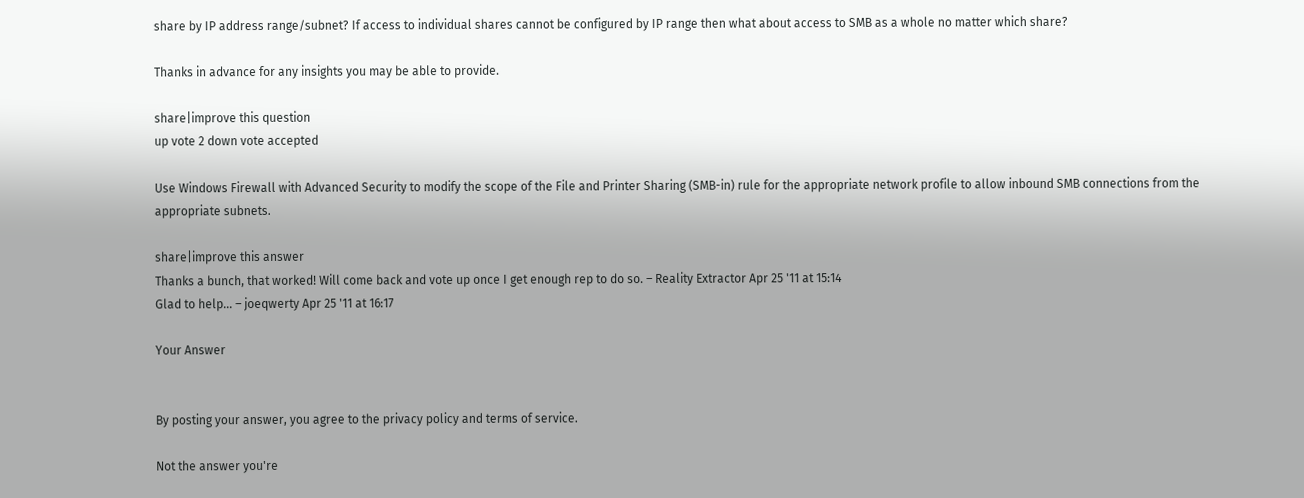share by IP address range/subnet? If access to individual shares cannot be configured by IP range then what about access to SMB as a whole no matter which share?

Thanks in advance for any insights you may be able to provide.

share|improve this question
up vote 2 down vote accepted

Use Windows Firewall with Advanced Security to modify the scope of the File and Printer Sharing (SMB-in) rule for the appropriate network profile to allow inbound SMB connections from the appropriate subnets.

share|improve this answer
Thanks a bunch, that worked! Will come back and vote up once I get enough rep to do so. – Reality Extractor Apr 25 '11 at 15:14
Glad to help... – joeqwerty Apr 25 '11 at 16:17

Your Answer


By posting your answer, you agree to the privacy policy and terms of service.

Not the answer you're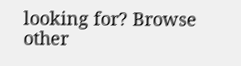looking for? Browse other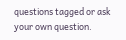questions tagged or ask your own question.